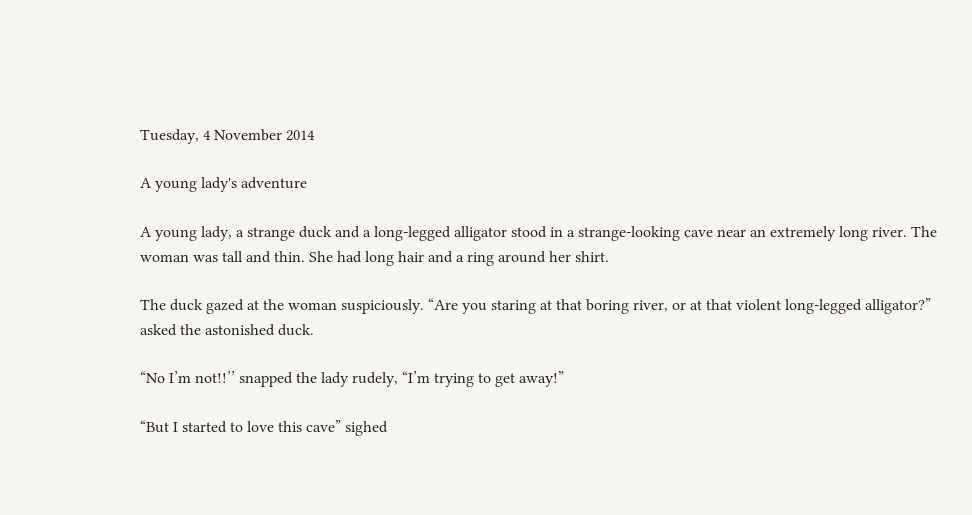Tuesday, 4 November 2014

A young lady's adventure

A young lady, a strange duck and a long-legged alligator stood in a strange-looking cave near an extremely long river. The woman was tall and thin. She had long hair and a ring around her shirt.

The duck gazed at the woman suspiciously. “Are you staring at that boring river, or at that violent long-legged alligator?” asked the astonished duck.

“No I’m not!!’’ snapped the lady rudely, “I’m trying to get away!”

“But I started to love this cave” sighed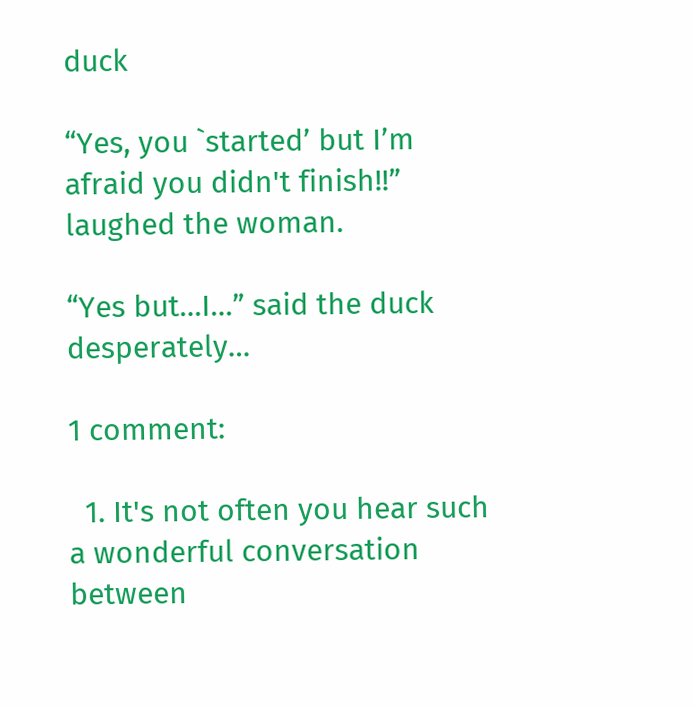duck

“Yes, you `started’ but I’m afraid you didn't finish!!” laughed the woman.

“Yes but…I…” said the duck desperately…

1 comment:

  1. It's not often you hear such a wonderful conversation between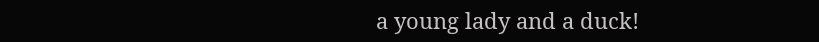a young lady and a duck!